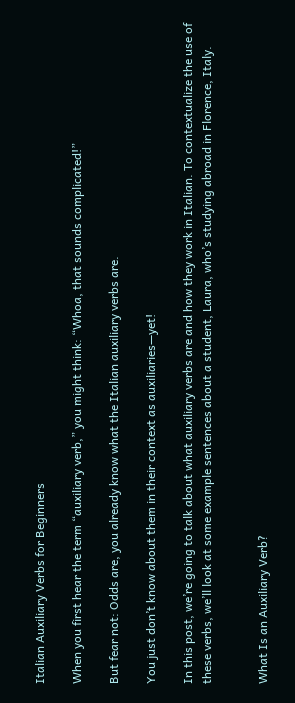Italian Auxiliary Verbs for Beginners

When you first hear the term “auxiliary verb,” you might think: “Whoa, that sounds complicated!”

But fear not: Odds are, you already know what the Italian auxiliary verbs are.

You just don’t know about them in their context as auxiliaries—yet!

In this post, we’re going to talk about what auxiliary verbs are and how they work in Italian. To contextualize the use of these verbs, we’ll look at some example sentences about a student, Laura, who’s studying abroad in Florence, Italy.


What Is an Auxiliary Verb?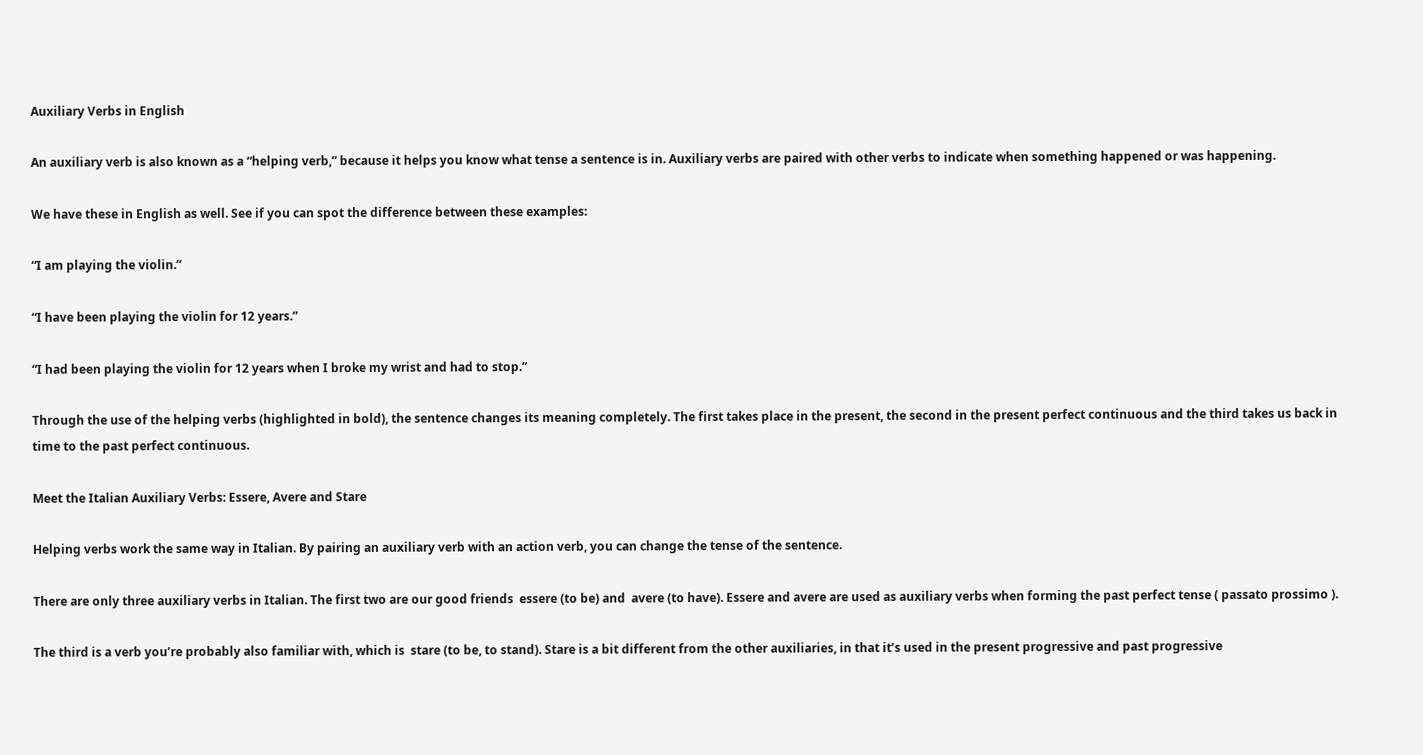Auxiliary Verbs in English

An auxiliary verb is also known as a “helping verb,” because it helps you know what tense a sentence is in. Auxiliary verbs are paired with other verbs to indicate when something happened or was happening.

We have these in English as well. See if you can spot the difference between these examples:

“I am playing the violin.”

“I have been playing the violin for 12 years.”

“I had been playing the violin for 12 years when I broke my wrist and had to stop.”

Through the use of the helping verbs (highlighted in bold), the sentence changes its meaning completely. The first takes place in the present, the second in the present perfect continuous and the third takes us back in time to the past perfect continuous.

Meet the Italian Auxiliary Verbs: Essere, Avere and Stare

Helping verbs work the same way in Italian. By pairing an auxiliary verb with an action verb, you can change the tense of the sentence.

There are only three auxiliary verbs in Italian. The first two are our good friends  essere (to be) and  avere (to have). Essere and avere are used as auxiliary verbs when forming the past perfect tense ( passato prossimo ).

The third is a verb you’re probably also familiar with, which is  stare (to be, to stand). Stare is a bit different from the other auxiliaries, in that it’s used in the present progressive and past progressive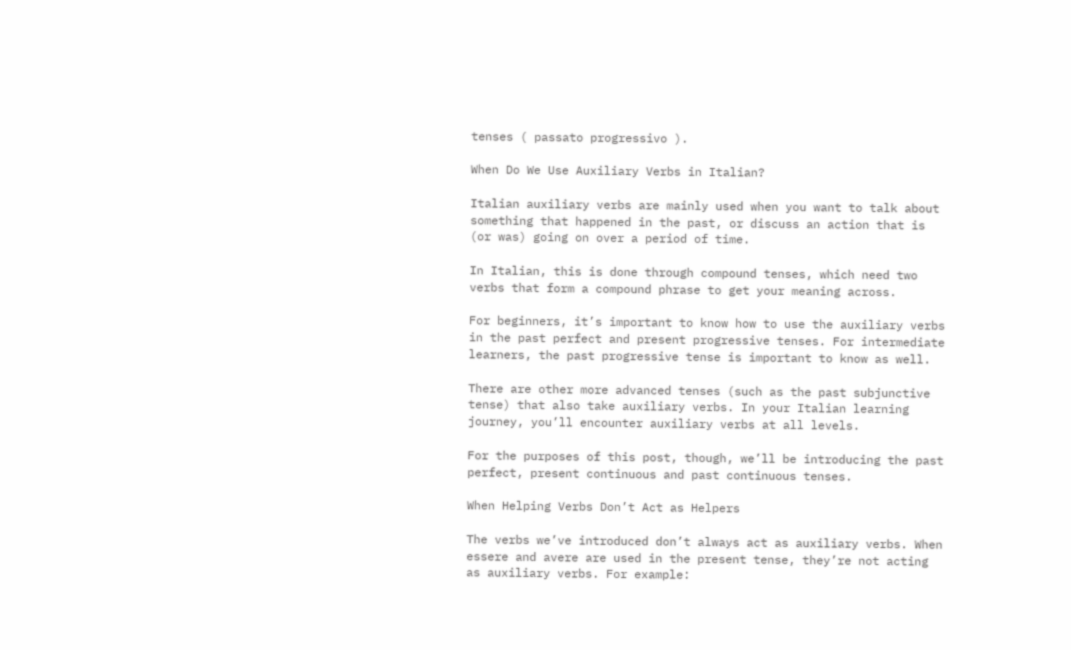tenses ( passato progressivo ).

When Do We Use Auxiliary Verbs in Italian?

Italian auxiliary verbs are mainly used when you want to talk about something that happened in the past, or discuss an action that is (or was) going on over a period of time.

In Italian, this is done through compound tenses, which need two verbs that form a compound phrase to get your meaning across.

For beginners, it’s important to know how to use the auxiliary verbs in the past perfect and present progressive tenses. For intermediate learners, the past progressive tense is important to know as well.

There are other more advanced tenses (such as the past subjunctive tense) that also take auxiliary verbs. In your Italian learning journey, you’ll encounter auxiliary verbs at all levels.

For the purposes of this post, though, we’ll be introducing the past perfect, present continuous and past continuous tenses.

When Helping Verbs Don’t Act as Helpers

The verbs we’ve introduced don’t always act as auxiliary verbs. When essere and avere are used in the present tense, they’re not acting as auxiliary verbs. For example: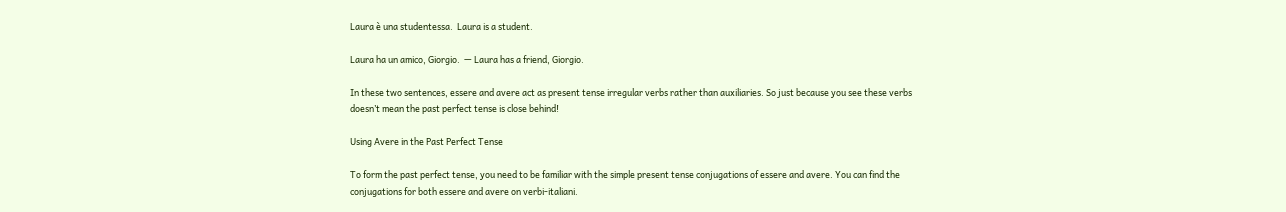Laura è una studentessa.  Laura is a student.

Laura ha un amico, Giorgio.  — Laura has a friend, Giorgio.

In these two sentences, essere and avere act as present tense irregular verbs rather than auxiliaries. So just because you see these verbs doesn’t mean the past perfect tense is close behind!

Using Avere in the Past Perfect Tense

To form the past perfect tense, you need to be familiar with the simple present tense conjugations of essere and avere. You can find the conjugations for both essere and avere on verbi-italiani.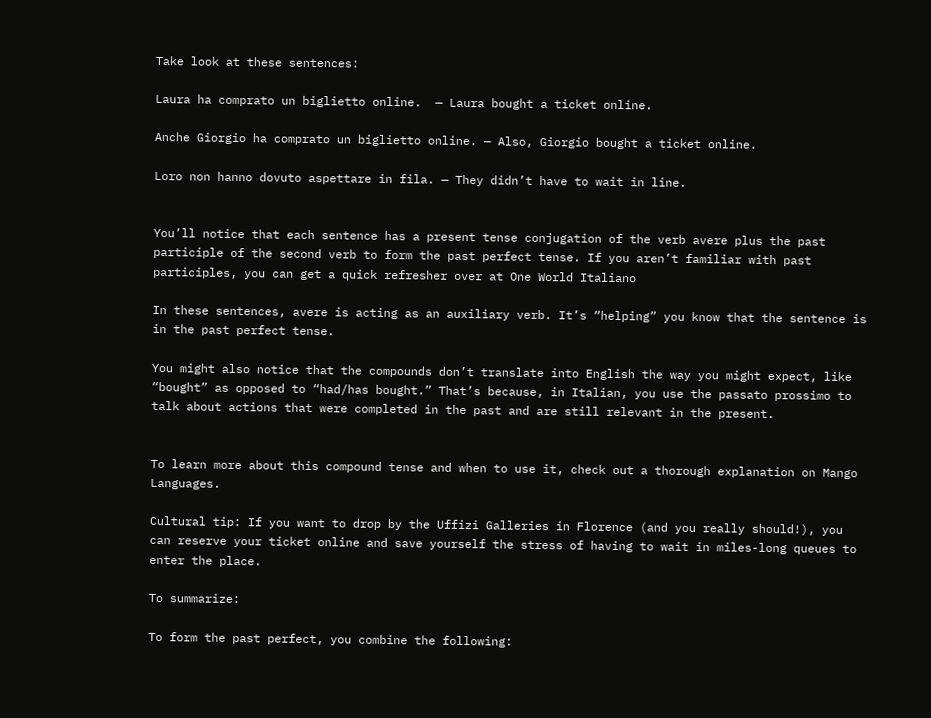Take look at these sentences:

Laura ha comprato un biglietto online.  — Laura bought a ticket online.

Anche Giorgio ha comprato un biglietto online. — Also, Giorgio bought a ticket online.

Loro non hanno dovuto aspettare in fila. — They didn’t have to wait in line.


You’ll notice that each sentence has a present tense conjugation of the verb avere plus the past participle of the second verb to form the past perfect tense. If you aren’t familiar with past participles, you can get a quick refresher over at One World Italiano

In these sentences, avere is acting as an auxiliary verb. It’s “helping” you know that the sentence is in the past perfect tense.

You might also notice that the compounds don’t translate into English the way you might expect, like “bought” as opposed to “had/has bought.” That’s because, in Italian, you use the passato prossimo to talk about actions that were completed in the past and are still relevant in the present.


To learn more about this compound tense and when to use it, check out a thorough explanation on Mango Languages.

Cultural tip: If you want to drop by the Uffizi Galleries in Florence (and you really should!), you can reserve your ticket online and save yourself the stress of having to wait in miles-long queues to enter the place.

To summarize:

To form the past perfect, you combine the following: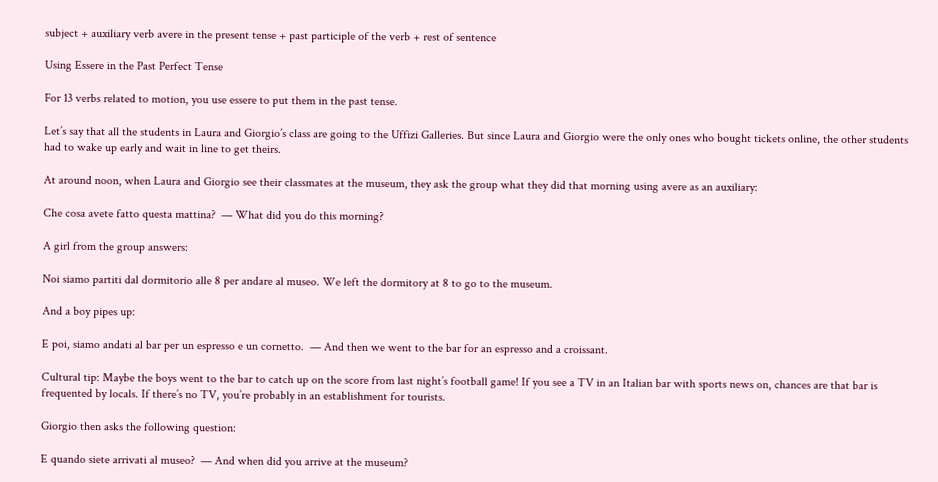subject + auxiliary verb avere in the present tense + past participle of the verb + rest of sentence

Using Essere in the Past Perfect Tense

For 13 verbs related to motion, you use essere to put them in the past tense.

Let’s say that all the students in Laura and Giorgio’s class are going to the Uffizi Galleries. But since Laura and Giorgio were the only ones who bought tickets online, the other students had to wake up early and wait in line to get theirs.

At around noon, when Laura and Giorgio see their classmates at the museum, they ask the group what they did that morning using avere as an auxiliary:

Che cosa avete fatto questa mattina?  — What did you do this morning?

A girl from the group answers:

Noi siamo partiti dal dormitorio alle 8 per andare al museo. We left the dormitory at 8 to go to the museum.

And a boy pipes up:

E poi, siamo andati al bar per un espresso e un cornetto.  — And then we went to the bar for an espresso and a croissant.

Cultural tip: Maybe the boys went to the bar to catch up on the score from last night’s football game! If you see a TV in an Italian bar with sports news on, chances are that bar is frequented by locals. If there’s no TV, you’re probably in an establishment for tourists.

Giorgio then asks the following question:

E quando siete arrivati al museo?  — And when did you arrive at the museum?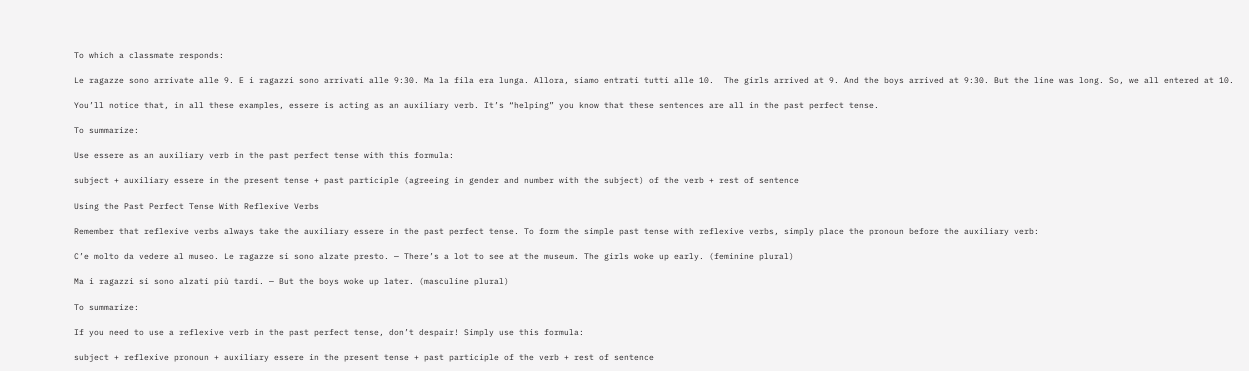To which a classmate responds:

Le ragazze sono arrivate alle 9. E i ragazzi sono arrivati alle 9:30. Ma la fila era lunga. Allora, siamo entrati tutti alle 10.  The girls arrived at 9. And the boys arrived at 9:30. But the line was long. So, we all entered at 10.

You’ll notice that, in all these examples, essere is acting as an auxiliary verb. It’s “helping” you know that these sentences are all in the past perfect tense.

To summarize:

Use essere as an auxiliary verb in the past perfect tense with this formula:

subject + auxiliary essere in the present tense + past participle (agreeing in gender and number with the subject) of the verb + rest of sentence

Using the Past Perfect Tense With Reflexive Verbs

Remember that reflexive verbs always take the auxiliary essere in the past perfect tense. To form the simple past tense with reflexive verbs, simply place the pronoun before the auxiliary verb:

C’e molto da vedere al museo. Le ragazze si sono alzate presto. — There’s a lot to see at the museum. The girls woke up early. (feminine plural)

Ma i ragazzi si sono alzati più tardi. — But the boys woke up later. (masculine plural)

To summarize:

If you need to use a reflexive verb in the past perfect tense, don’t despair! Simply use this formula:

subject + reflexive pronoun + auxiliary essere in the present tense + past participle of the verb + rest of sentence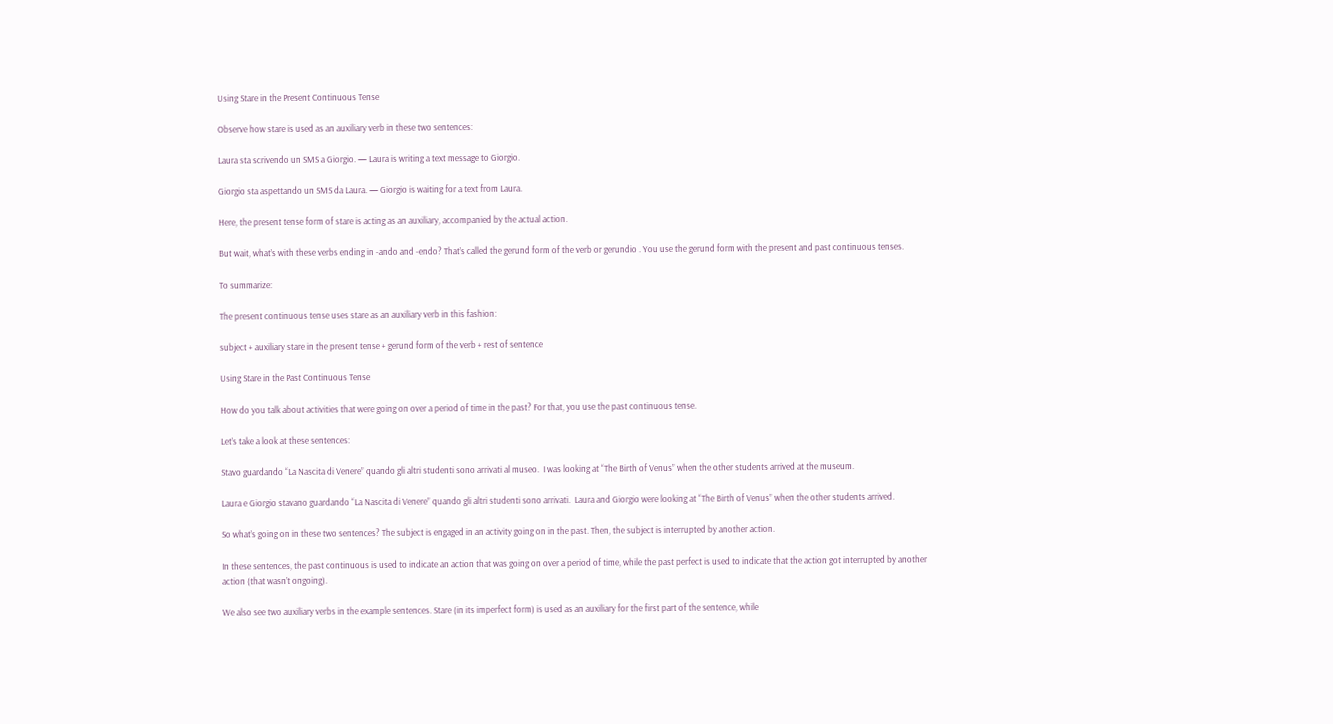Using Stare in the Present Continuous Tense

Observe how stare is used as an auxiliary verb in these two sentences:

Laura sta scrivendo un SMS a Giorgio. — Laura is writing a text message to Giorgio.

Giorgio sta aspettando un SMS da Laura. — Giorgio is waiting for a text from Laura.

Here, the present tense form of stare is acting as an auxiliary, accompanied by the actual action.

But wait, what’s with these verbs ending in -ando and -endo? That’s called the gerund form of the verb or gerundio . You use the gerund form with the present and past continuous tenses.

To summarize:

The present continuous tense uses stare as an auxiliary verb in this fashion:

subject + auxiliary stare in the present tense + gerund form of the verb + rest of sentence

Using Stare in the Past Continuous Tense

How do you talk about activities that were going on over a period of time in the past? For that, you use the past continuous tense.

Let’s take a look at these sentences:

Stavo guardando “La Nascita di Venere” quando gli altri studenti sono arrivati al museo.  I was looking at “The Birth of Venus” when the other students arrived at the museum.

Laura e Giorgio stavano guardando “La Nascita di Venere” quando gli altri studenti sono arrivati.  Laura and Giorgio were looking at “The Birth of Venus” when the other students arrived.

So what’s going on in these two sentences? The subject is engaged in an activity going on in the past. Then, the subject is interrupted by another action.

In these sentences, the past continuous is used to indicate an action that was going on over a period of time, while the past perfect is used to indicate that the action got interrupted by another action (that wasn’t ongoing).

We also see two auxiliary verbs in the example sentences. Stare (in its imperfect form) is used as an auxiliary for the first part of the sentence, while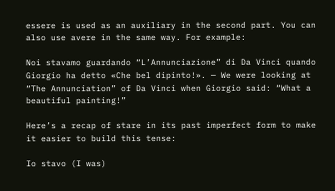essere is used as an auxiliary in the second part. You can also use avere in the same way. For example:

Noi stavamo guardando “L’Annunciazione” di Da Vinci quando Giorgio ha detto «Che bel dipinto!». — We were looking at “The Annunciation” of Da Vinci when Giorgio said: “What a beautiful painting!”

Here’s a recap of stare in its past imperfect form to make it easier to build this tense:

Io stavo (I was)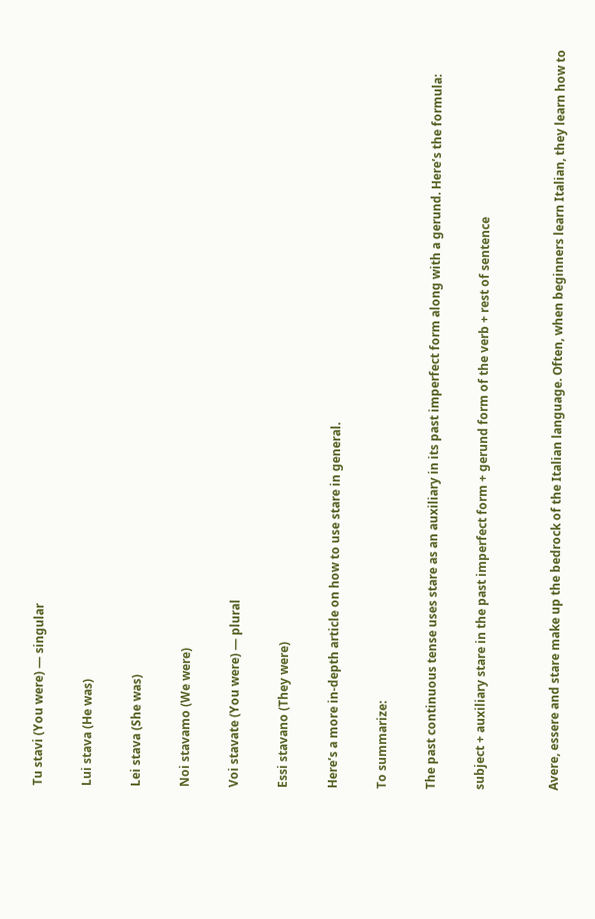Tu stavi (You were) — singular

Lui stava (He was)

Lei stava (She was)

Noi stavamo (We were)

Voi stavate (You were) — plural

Essi stavano (They were)

Here’s a more in-depth article on how to use stare in general.

To summarize:

The past continuous tense uses stare as an auxiliary in its past imperfect form along with a gerund. Here’s the formula:

subject + auxiliary stare in the past imperfect form + gerund form of the verb + rest of sentence


Avere, essere and stare make up the bedrock of the Italian language. Often, when beginners learn Italian, they learn how to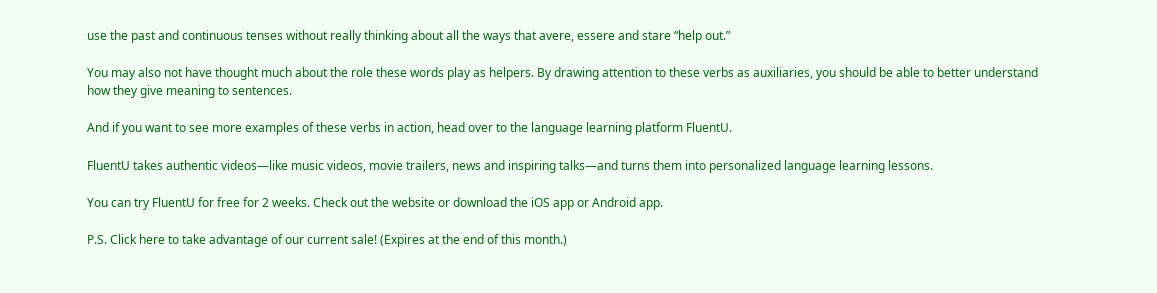use the past and continuous tenses without really thinking about all the ways that avere, essere and stare “help out.”

You may also not have thought much about the role these words play as helpers. By drawing attention to these verbs as auxiliaries, you should be able to better understand how they give meaning to sentences.

And if you want to see more examples of these verbs in action, head over to the language learning platform FluentU.

FluentU takes authentic videos—like music videos, movie trailers, news and inspiring talks—and turns them into personalized language learning lessons.

You can try FluentU for free for 2 weeks. Check out the website or download the iOS app or Android app.

P.S. Click here to take advantage of our current sale! (Expires at the end of this month.)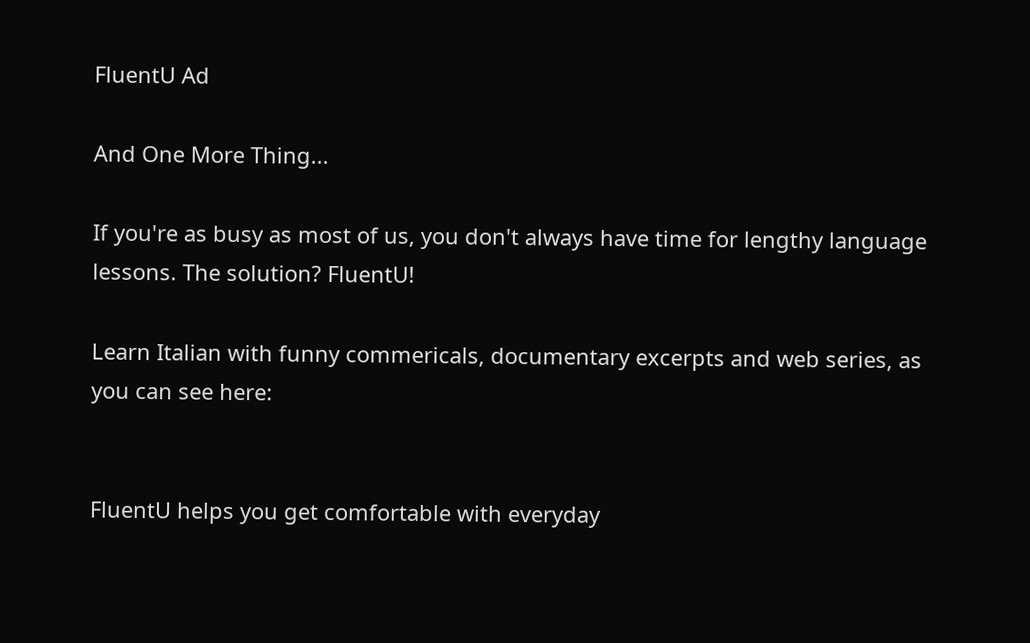FluentU Ad

And One More Thing...

If you're as busy as most of us, you don't always have time for lengthy language lessons. The solution? FluentU!

Learn Italian with funny commericals, documentary excerpts and web series, as you can see here:


FluentU helps you get comfortable with everyday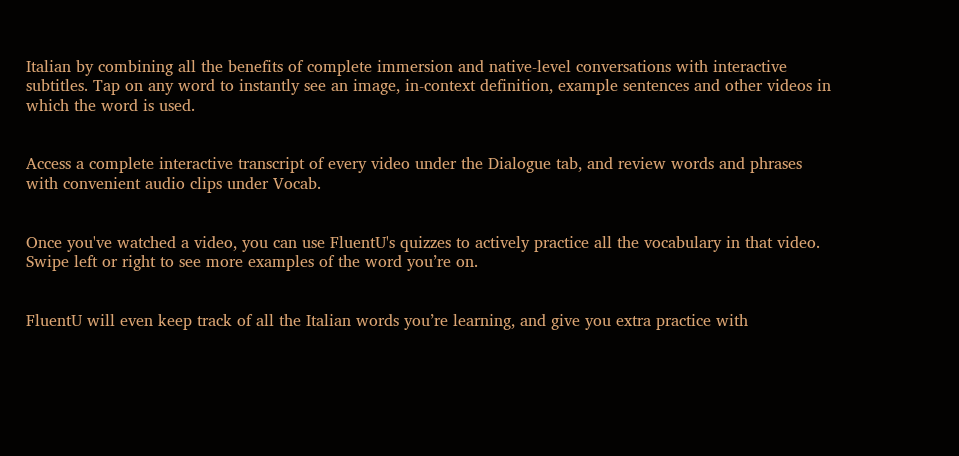Italian by combining all the benefits of complete immersion and native-level conversations with interactive subtitles. Tap on any word to instantly see an image, in-context definition, example sentences and other videos in which the word is used.


Access a complete interactive transcript of every video under the Dialogue tab, and review words and phrases with convenient audio clips under Vocab.


Once you've watched a video, you can use FluentU's quizzes to actively practice all the vocabulary in that video. Swipe left or right to see more examples of the word you’re on.


FluentU will even keep track of all the Italian words you’re learning, and give you extra practice with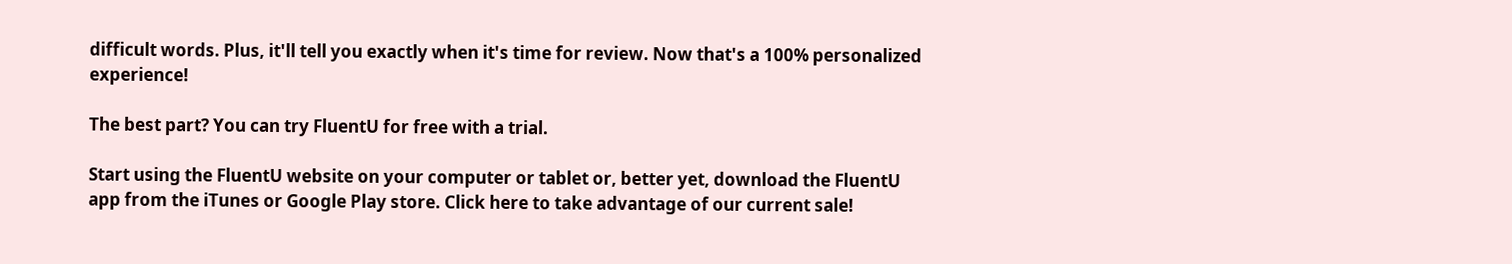difficult words. Plus, it'll tell you exactly when it's time for review. Now that's a 100% personalized experience!

The best part? You can try FluentU for free with a trial.

Start using the FluentU website on your computer or tablet or, better yet, download the FluentU app from the iTunes or Google Play store. Click here to take advantage of our current sale!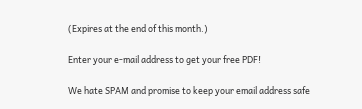(Expires at the end of this month.)

Enter your e-mail address to get your free PDF!

We hate SPAM and promise to keep your email address safe